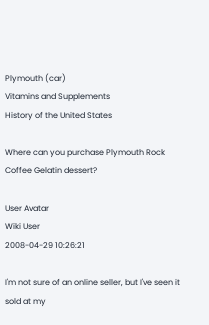Plymouth (car)
Vitamins and Supplements
History of the United States

Where can you purchase Plymouth Rock Coffee Gelatin dessert?

User Avatar
Wiki User
2008-04-29 10:26:21

I'm not sure of an online seller, but I've seen it sold at my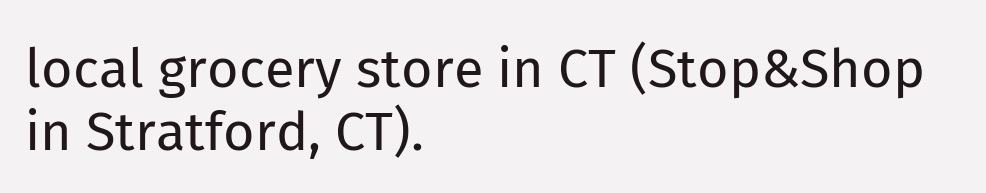local grocery store in CT (Stop&Shop in Stratford, CT).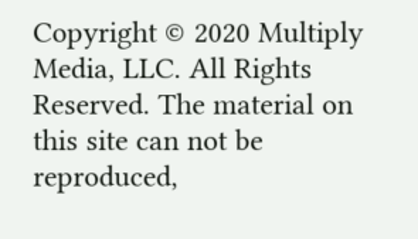Copyright © 2020 Multiply Media, LLC. All Rights Reserved. The material on this site can not be reproduced,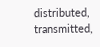distributed, transmitted,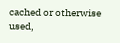cached or otherwise used,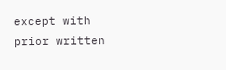except with prior written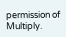permission of Multiply.